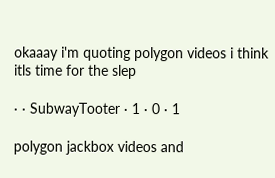okaaay i'm quoting polygon videos i think itls time for the slep

· · SubwayTooter · 1 · 0 · 1

polygon jackbox videos and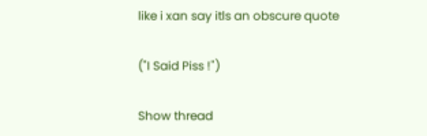like i xan say itls an obscure quote

("I Said Piss !")

Show thread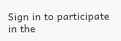Sign in to participate in the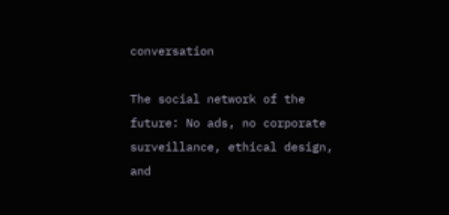conversation

The social network of the future: No ads, no corporate surveillance, ethical design, and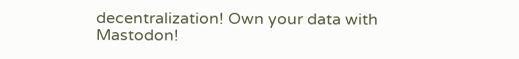decentralization! Own your data with Mastodon!